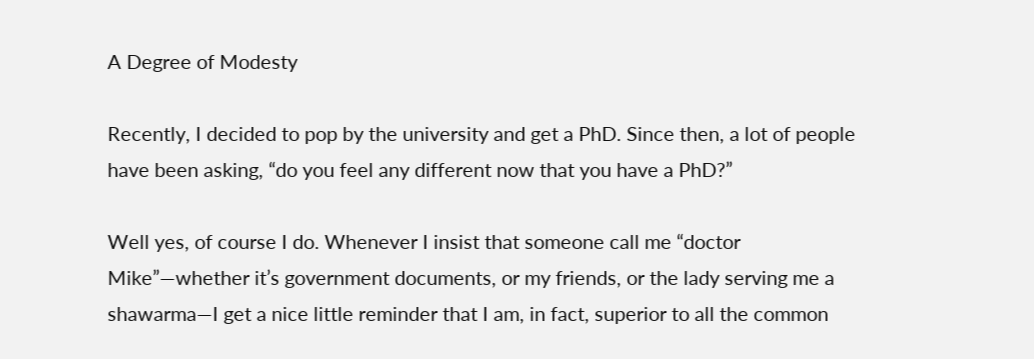A Degree of Modesty

Recently, I decided to pop by the university and get a PhD. Since then, a lot of people have been asking, “do you feel any different now that you have a PhD?”

Well yes, of course I do. Whenever I insist that someone call me “doctor Mike”—whether it’s government documents, or my friends, or the lady serving me a shawarma—I get a nice little reminder that I am, in fact, superior to all the common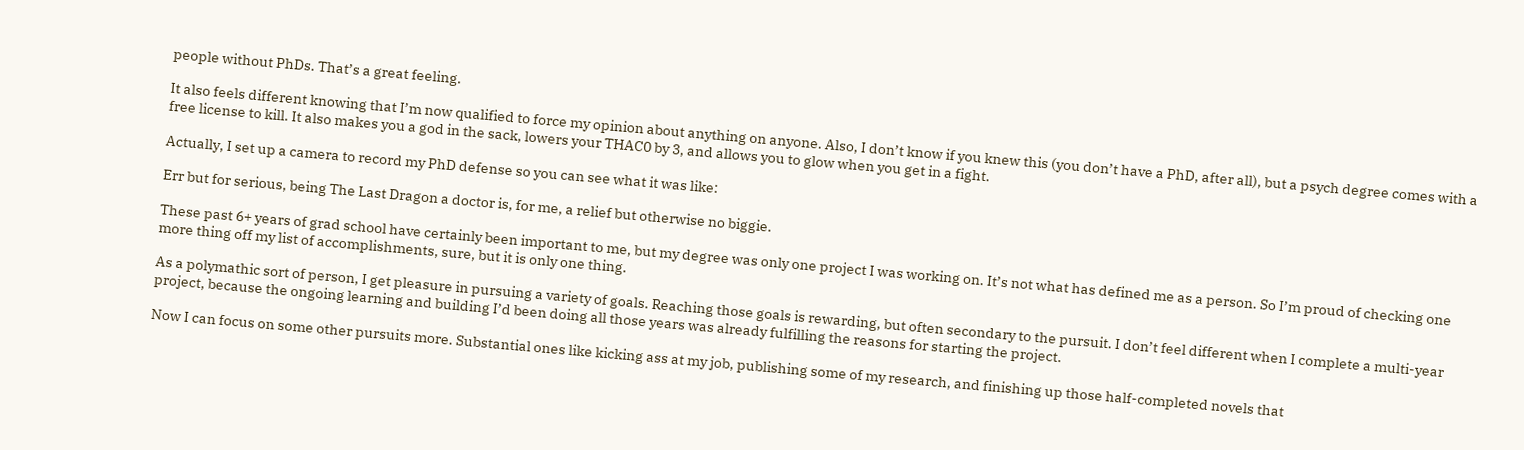people without PhDs. That’s a great feeling.

It also feels different knowing that I’m now qualified to force my opinion about anything on anyone. Also, I don’t know if you knew this (you don’t have a PhD, after all), but a psych degree comes with a free license to kill. It also makes you a god in the sack, lowers your THAC0 by 3, and allows you to glow when you get in a fight.

Actually, I set up a camera to record my PhD defense so you can see what it was like:

Err but for serious, being The Last Dragon a doctor is, for me, a relief but otherwise no biggie.

These past 6+ years of grad school have certainly been important to me, but my degree was only one project I was working on. It’s not what has defined me as a person. So I’m proud of checking one more thing off my list of accomplishments, sure, but it is only one thing.

As a polymathic sort of person, I get pleasure in pursuing a variety of goals. Reaching those goals is rewarding, but often secondary to the pursuit. I don’t feel different when I complete a multi-year project, because the ongoing learning and building I’d been doing all those years was already fulfilling the reasons for starting the project.

Now I can focus on some other pursuits more. Substantial ones like kicking ass at my job, publishing some of my research, and finishing up those half-completed novels that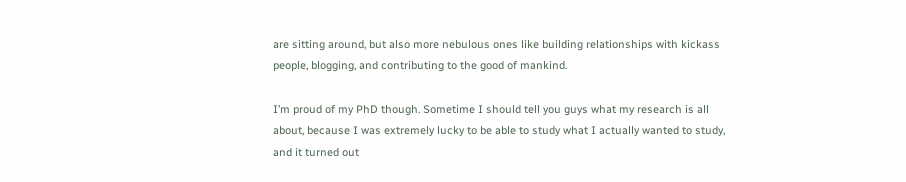are sitting around, but also more nebulous ones like building relationships with kickass people, blogging, and contributing to the good of mankind.

I’m proud of my PhD though. Sometime I should tell you guys what my research is all about, because I was extremely lucky to be able to study what I actually wanted to study, and it turned out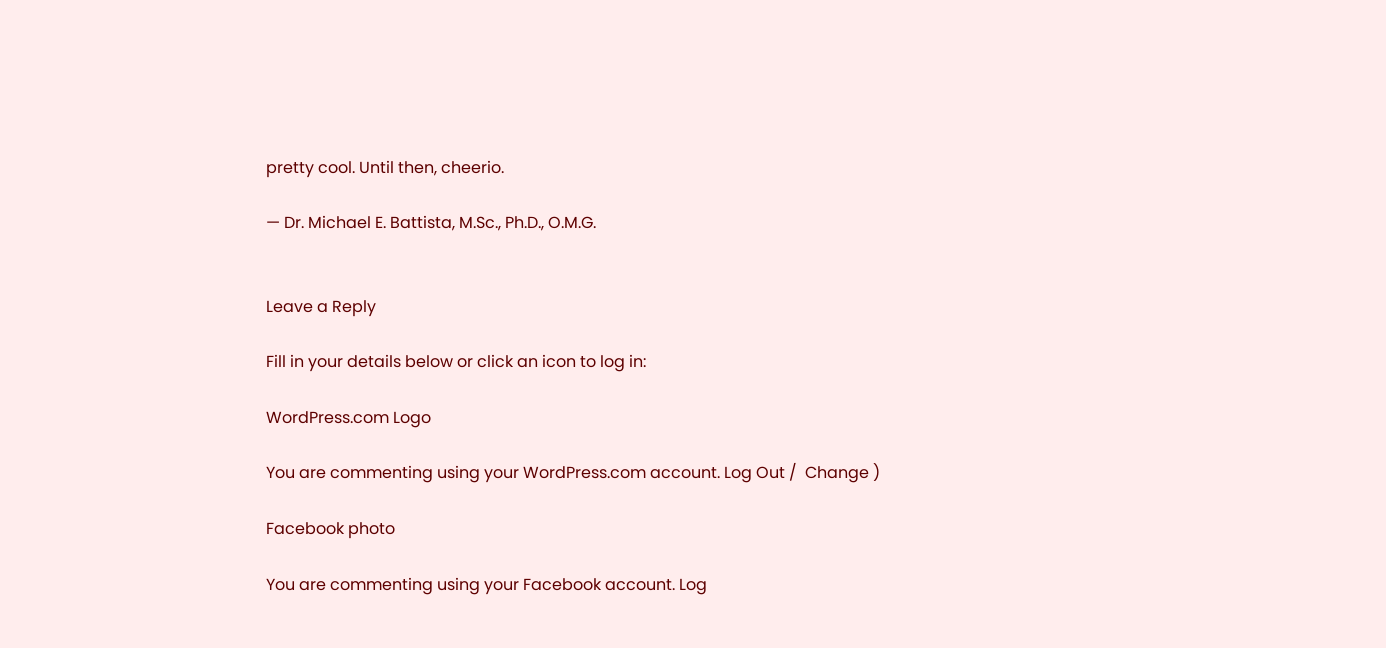pretty cool. Until then, cheerio.

— Dr. Michael E. Battista, M.Sc., Ph.D., O.M.G.


Leave a Reply

Fill in your details below or click an icon to log in:

WordPress.com Logo

You are commenting using your WordPress.com account. Log Out /  Change )

Facebook photo

You are commenting using your Facebook account. Log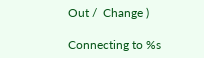Out /  Change )

Connecting to %s